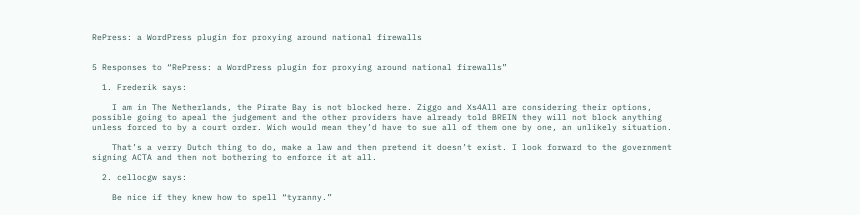RePress: a WordPress plugin for proxying around national firewalls


5 Responses to “RePress: a WordPress plugin for proxying around national firewalls”

  1. Frederik says:

    I am in The Netherlands, the Pirate Bay is not blocked here. Ziggo and Xs4All are considering their options, possible going to apeal the judgement and the other providers have already told BREIN they will not block anything unless forced to by a court order. Wich would mean they’d have to sue all of them one by one, an unlikely situation.

    That’s a verry Dutch thing to do, make a law and then pretend it doesn’t exist. I look forward to the government signing ACTA and then not bothering to enforce it at all.

  2. cellocgw says:

    Be nice if they knew how to spell “tyranny.”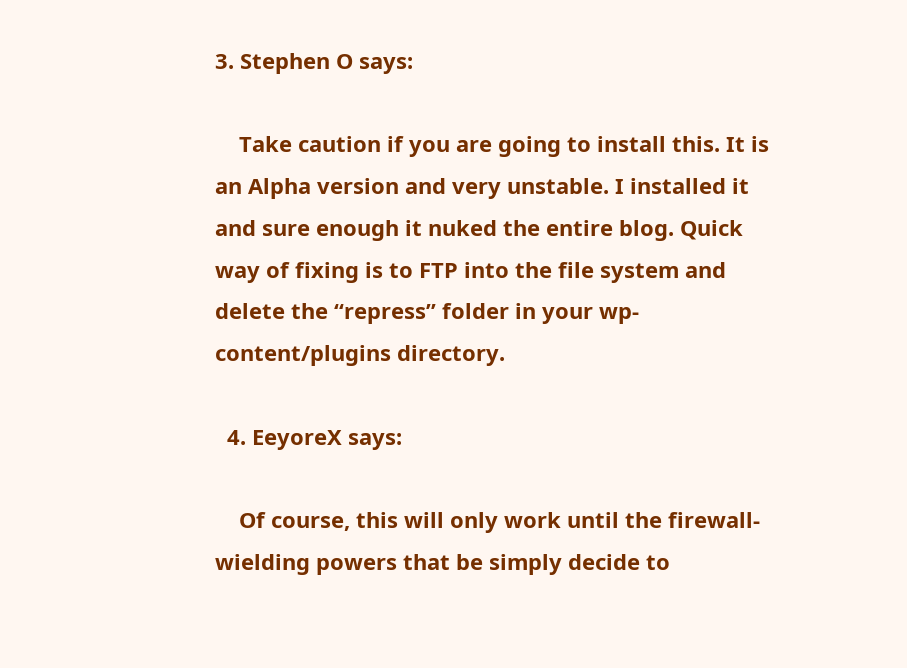3. Stephen O says:

    Take caution if you are going to install this. It is an Alpha version and very unstable. I installed it and sure enough it nuked the entire blog. Quick way of fixing is to FTP into the file system and delete the “repress” folder in your wp-content/plugins directory.

  4. EeyoreX says:

    Of course, this will only work until the firewall-wielding powers that be simply decide to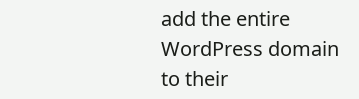add the entire WordPress domain to their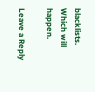blacklists. Which will happen.

Leave a Reply